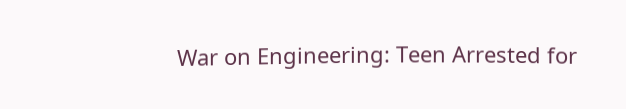War on Engineering: Teen Arrested for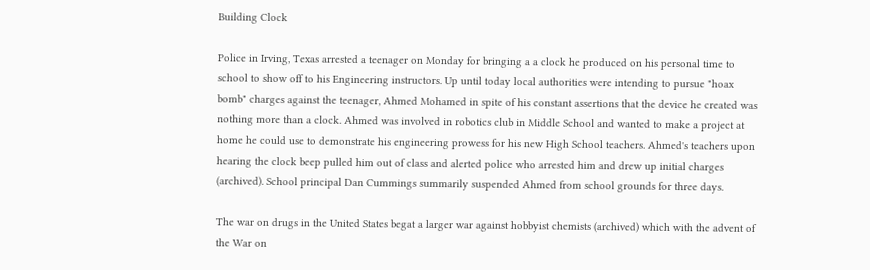Building Clock

Police in Irving, Texas arrested a teenager on Monday for bringing a a clock he produced on his personal time to school to show off to his Engineering instructors. Up until today local authorities were intending to pursue "hoax bomb" charges against the teenager, Ahmed Mohamed in spite of his constant assertions that the device he created was nothing more than a clock. Ahmed was involved in robotics club in Middle School and wanted to make a project at home he could use to demonstrate his engineering prowess for his new High School teachers. Ahmed's teachers upon hearing the clock beep pulled him out of class and alerted police who arrested him and drew up initial charges (archived). School principal Dan Cummings summarily suspended Ahmed from school grounds for three days.

The war on drugs in the United States begat a larger war against hobbyist chemists (archived) which with the advent of the War on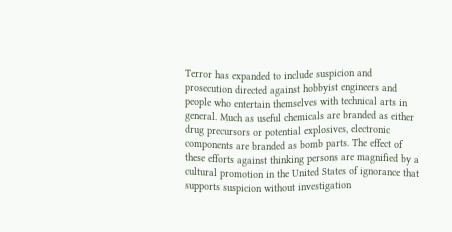Terror has expanded to include suspicion and prosecution directed against hobbyist engineers and people who entertain themselves with technical arts in general. Much as useful chemicals are branded as either drug precursors or potential explosives, electronic components are branded as bomb parts. The effect of these efforts against thinking persons are magnified by a cultural promotion in the United States of ignorance that supports suspicion without investigation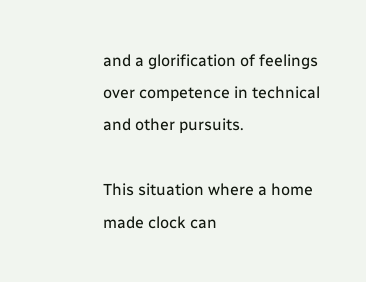and a glorification of feelings over competence in technical and other pursuits.

This situation where a home made clock can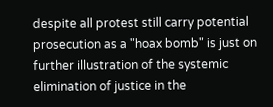despite all protest still carry potential prosecution as a "hoax bomb" is just on further illustration of the systemic elimination of justice in the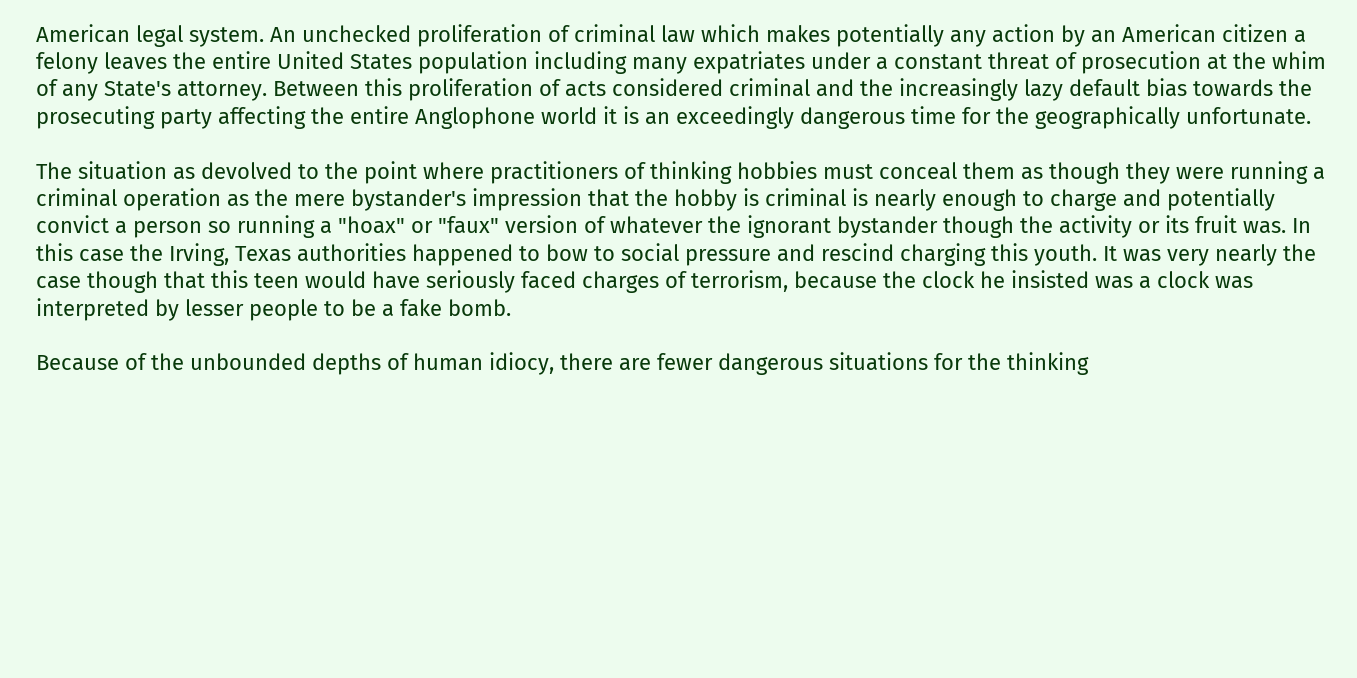American legal system. An unchecked proliferation of criminal law which makes potentially any action by an American citizen a felony leaves the entire United States population including many expatriates under a constant threat of prosecution at the whim of any State's attorney. Between this proliferation of acts considered criminal and the increasingly lazy default bias towards the prosecuting party affecting the entire Anglophone world it is an exceedingly dangerous time for the geographically unfortunate.

The situation as devolved to the point where practitioners of thinking hobbies must conceal them as though they were running a criminal operation as the mere bystander's impression that the hobby is criminal is nearly enough to charge and potentially convict a person so running a "hoax" or "faux" version of whatever the ignorant bystander though the activity or its fruit was. In this case the Irving, Texas authorities happened to bow to social pressure and rescind charging this youth. It was very nearly the case though that this teen would have seriously faced charges of terrorism, because the clock he insisted was a clock was interpreted by lesser people to be a fake bomb.

Because of the unbounded depths of human idiocy, there are fewer dangerous situations for the thinking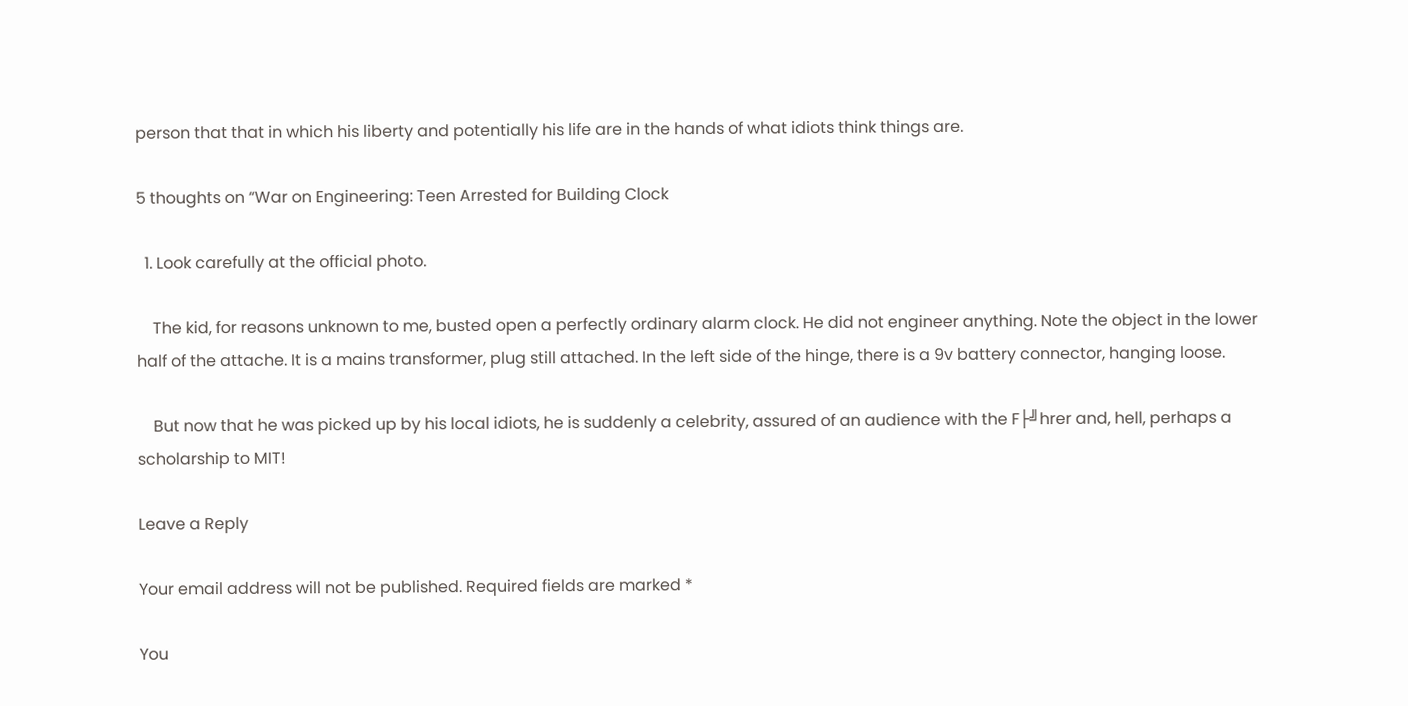person that that in which his liberty and potentially his life are in the hands of what idiots think things are.

5 thoughts on “War on Engineering: Teen Arrested for Building Clock

  1. Look carefully at the official photo.

    The kid, for reasons unknown to me, busted open a perfectly ordinary alarm clock. He did not engineer anything. Note the object in the lower half of the attache. It is a mains transformer, plug still attached. In the left side of the hinge, there is a 9v battery connector, hanging loose.

    But now that he was picked up by his local idiots, he is suddenly a celebrity, assured of an audience with the F├╝hrer and, hell, perhaps a scholarship to MIT!

Leave a Reply

Your email address will not be published. Required fields are marked *

You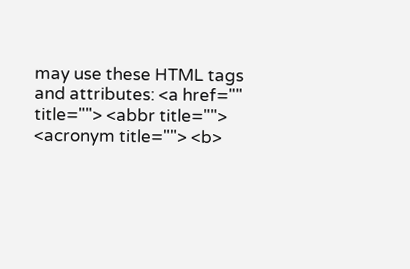may use these HTML tags and attributes: <a href="" title=""> <abbr title=""> <acronym title=""> <b>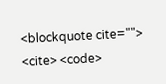<blockquote cite=""> <cite> <code>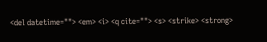<del datetime=""> <em> <i> <q cite=""> <s> <strike> <strong>